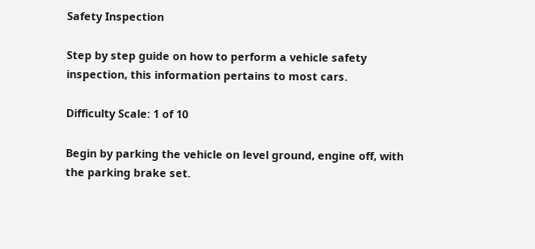Safety Inspection

Step by step guide on how to perform a vehicle safety inspection, this information pertains to most cars.

Difficulty Scale: 1 of 10

Begin by parking the vehicle on level ground, engine off, with the parking brake set.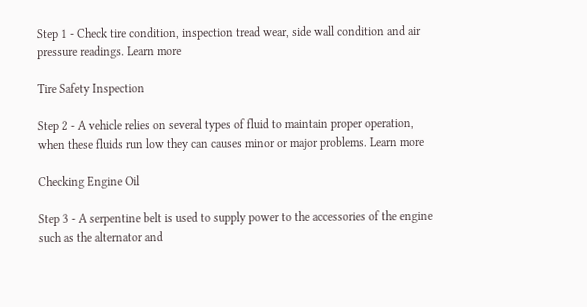Step 1 - Check tire condition, inspection tread wear, side wall condition and air pressure readings. Learn more

Tire Safety Inspection

Step 2 - A vehicle relies on several types of fluid to maintain proper operation, when these fluids run low they can causes minor or major problems. Learn more

Checking Engine Oil

Step 3 - A serpentine belt is used to supply power to the accessories of the engine such as the alternator and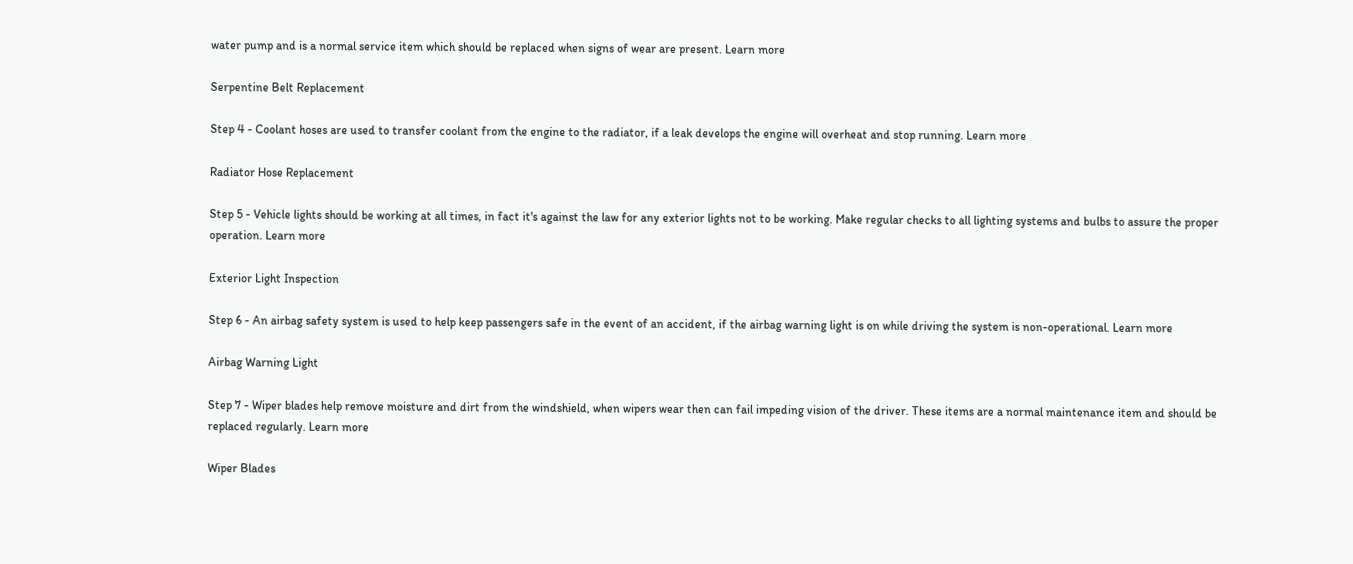water pump and is a normal service item which should be replaced when signs of wear are present. Learn more

Serpentine Belt Replacement

Step 4 - Coolant hoses are used to transfer coolant from the engine to the radiator, if a leak develops the engine will overheat and stop running. Learn more

Radiator Hose Replacement

Step 5 - Vehicle lights should be working at all times, in fact it's against the law for any exterior lights not to be working. Make regular checks to all lighting systems and bulbs to assure the proper operation. Learn more

Exterior Light Inspection

Step 6 - An airbag safety system is used to help keep passengers safe in the event of an accident, if the airbag warning light is on while driving the system is non-operational. Learn more

Airbag Warning Light

Step 7 - Wiper blades help remove moisture and dirt from the windshield, when wipers wear then can fail impeding vision of the driver. These items are a normal maintenance item and should be replaced regularly. Learn more

Wiper Blades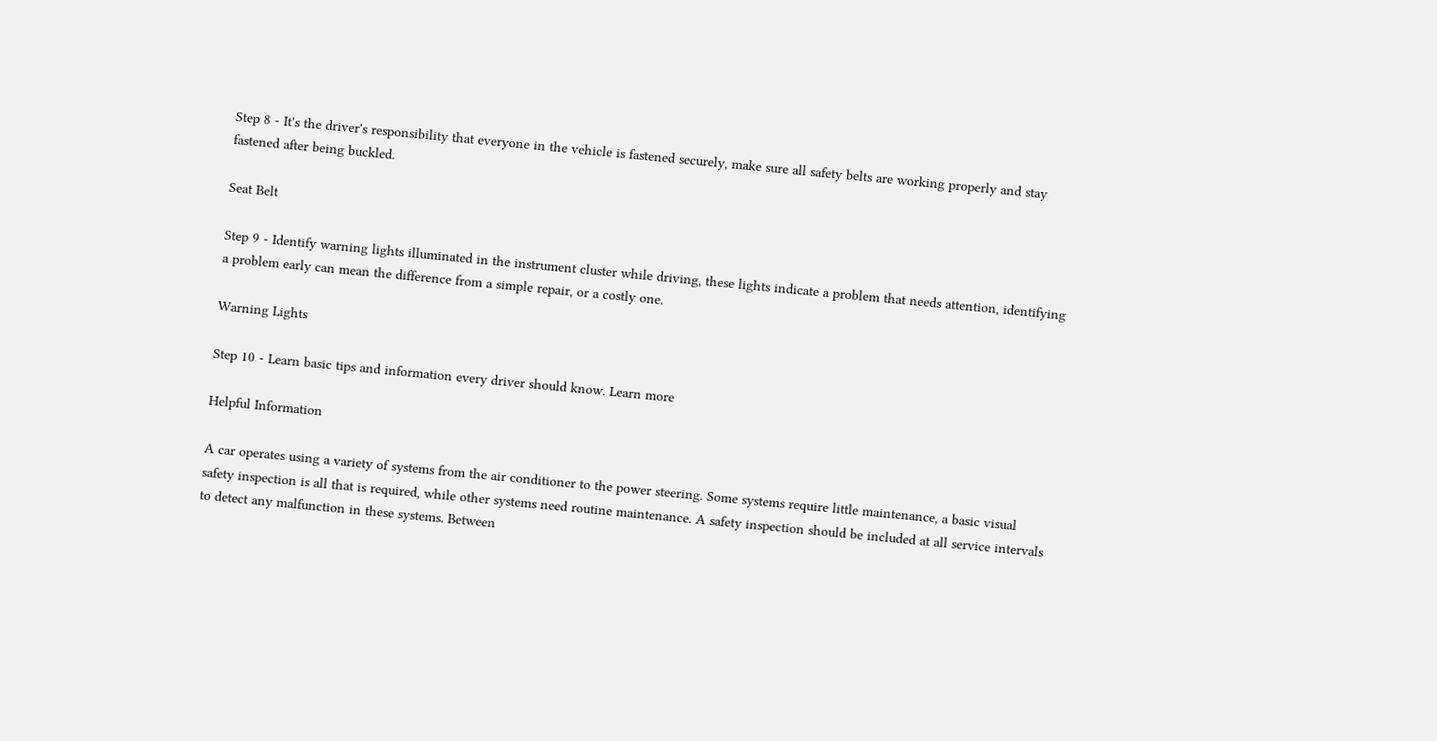Step 8 - It's the driver's responsibility that everyone in the vehicle is fastened securely, make sure all safety belts are working properly and stay fastened after being buckled.

Seat Belt

Step 9 - Identify warning lights illuminated in the instrument cluster while driving, these lights indicate a problem that needs attention, identifying a problem early can mean the difference from a simple repair, or a costly one.

Warning Lights

Step 10 - Learn basic tips and information every driver should know. Learn more

Helpful Information

A car operates using a variety of systems from the air conditioner to the power steering. Some systems require little maintenance, a basic visual safety inspection is all that is required, while other systems need routine maintenance. A safety inspection should be included at all service intervals to detect any malfunction in these systems. Between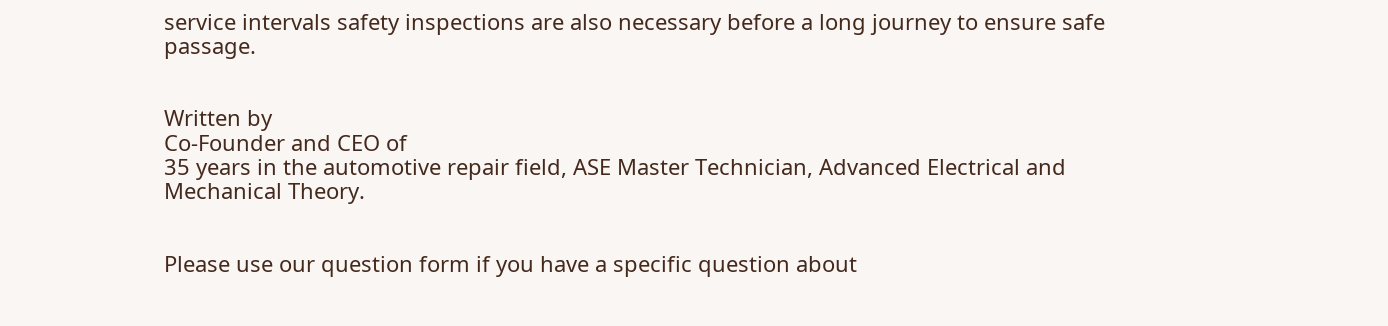service intervals safety inspections are also necessary before a long journey to ensure safe passage.


Written by
Co-Founder and CEO of
35 years in the automotive repair field, ASE Master Technician, Advanced Electrical and Mechanical Theory.


Please use our question form if you have a specific question about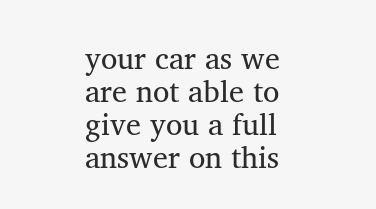your car as we are not able to give you a full answer on this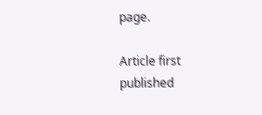page.

Article first published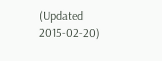(Updated 2015-02-20)